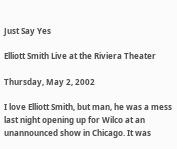Just Say Yes

Elliott Smith Live at the Riviera Theater

Thursday, May 2, 2002

I love Elliott Smith, but man, he was a mess last night opening up for Wilco at an unannounced show in Chicago. It was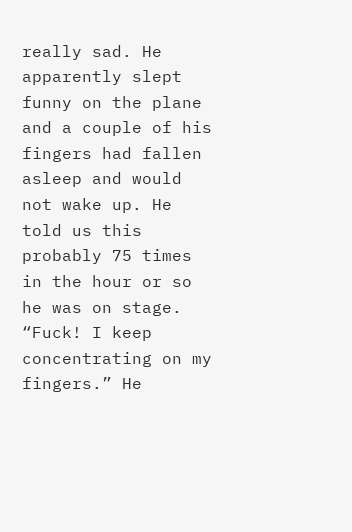really sad. He apparently slept funny on the plane and a couple of his fingers had fallen asleep and would not wake up. He told us this probably 75 times in the hour or so he was on stage. “Fuck! I keep concentrating on my fingers.” He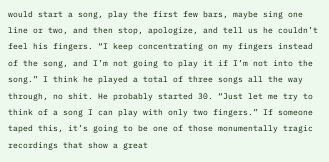would start a song, play the first few bars, maybe sing one line or two, and then stop, apologize, and tell us he couldn’t feel his fingers. “I keep concentrating on my fingers instead of the song, and I’m not going to play it if I’m not into the song.” I think he played a total of three songs all the way through, no shit. He probably started 30. “Just let me try to think of a song I can play with only two fingers.” If someone taped this, it’s going to be one of those monumentally tragic recordings that show a great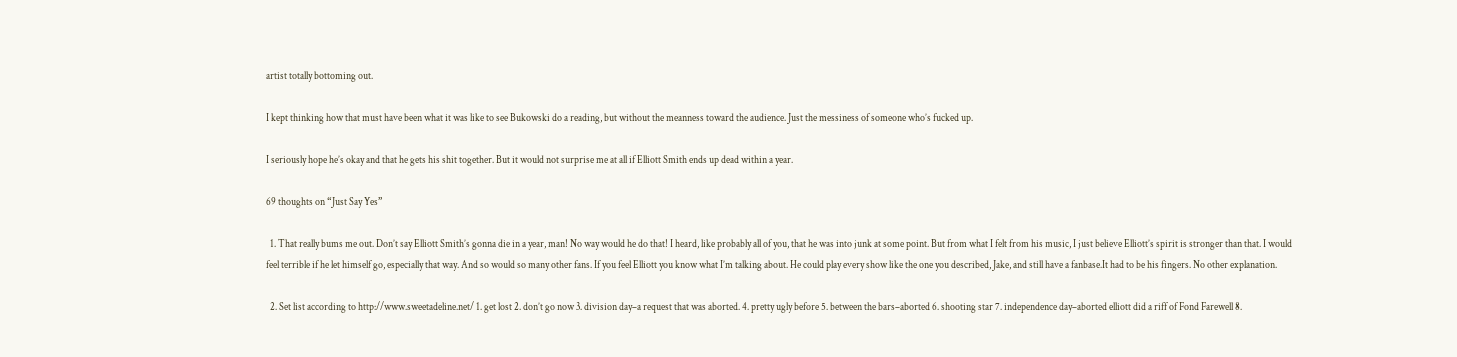artist totally bottoming out.

I kept thinking how that must have been what it was like to see Bukowski do a reading, but without the meanness toward the audience. Just the messiness of someone who’s fucked up.

I seriously hope he’s okay and that he gets his shit together. But it would not surprise me at all if Elliott Smith ends up dead within a year.

69 thoughts on “Just Say Yes”

  1. That really bums me out. Don’t say Elliott Smith’s gonna die in a year, man! No way would he do that! I heard, like probably all of you, that he was into junk at some point. But from what I felt from his music, I just believe Elliott’s spirit is stronger than that. I would feel terrible if he let himself go, especially that way. And so would so many other fans. If you feel Elliott you know what I’m talking about. He could play every show like the one you described, Jake, and still have a fanbase.It had to be his fingers. No other explanation.

  2. Set list according to http://www.sweetadeline.net/ 1. get lost 2. don’t go now 3. division day–a request that was aborted. 4. pretty ugly before 5. between the bars–aborted 6. shooting star 7. independence day–aborted elliott did a riff of Fond Farewell 8.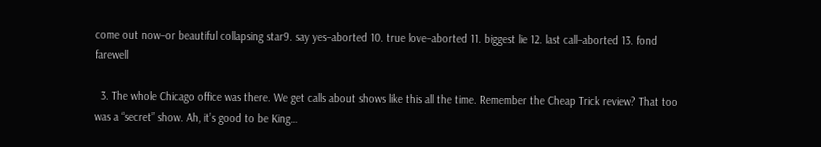come out now–or beautiful collapsing star9. say yes–aborted 10. true love–aborted 11. biggest lie 12. last call–aborted 13. fond farewell

  3. The whole Chicago office was there. We get calls about shows like this all the time. Remember the Cheap Trick review? That too was a “secret” show. Ah, it’s good to be King…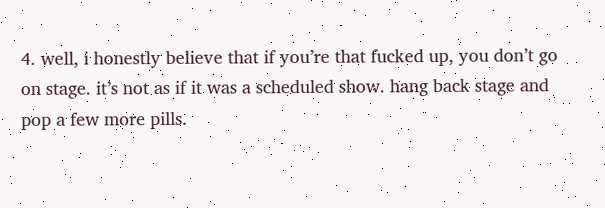4. well, i honestly believe that if you’re that fucked up, you don’t go on stage. it’s not as if it was a scheduled show. hang back stage and pop a few more pills.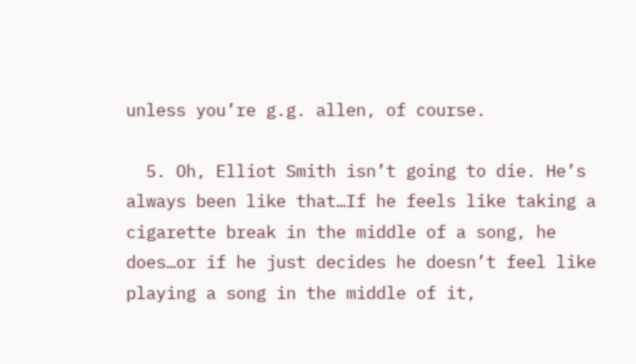unless you’re g.g. allen, of course.

  5. Oh, Elliot Smith isn’t going to die. He’s always been like that…If he feels like taking a cigarette break in the middle of a song, he does…or if he just decides he doesn’t feel like playing a song in the middle of it,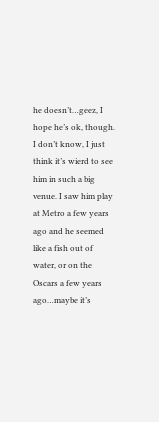he doesn’t…geez, I hope he’s ok, though. I don’t know, I just think it’s wierd to see him in such a big venue. I saw him play at Metro a few years ago and he seemed like a fish out of water, or on the Oscars a few years ago…maybe it’s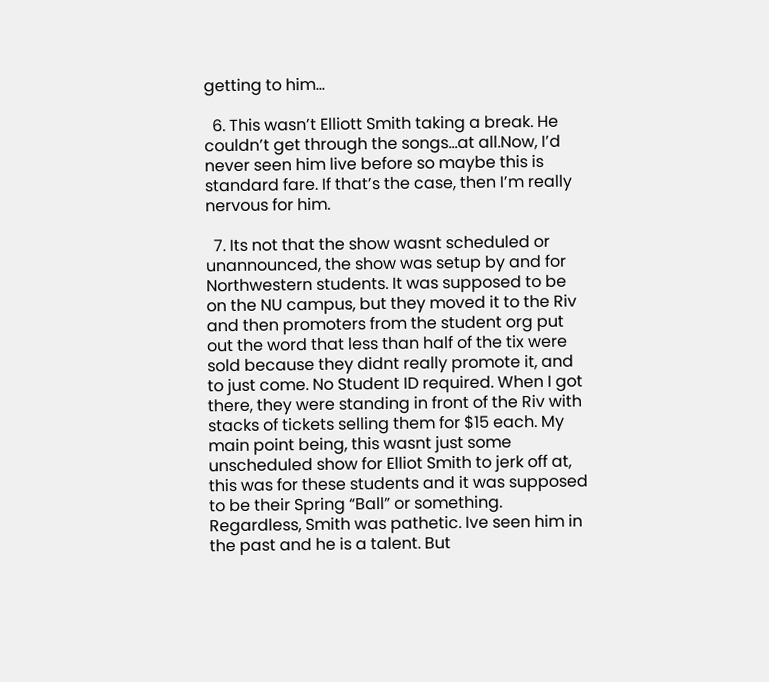getting to him…

  6. This wasn’t Elliott Smith taking a break. He couldn’t get through the songs…at all.Now, I’d never seen him live before so maybe this is standard fare. If that’s the case, then I’m really nervous for him.

  7. Its not that the show wasnt scheduled or unannounced, the show was setup by and for Northwestern students. It was supposed to be on the NU campus, but they moved it to the Riv and then promoters from the student org put out the word that less than half of the tix were sold because they didnt really promote it, and to just come. No Student ID required. When I got there, they were standing in front of the Riv with stacks of tickets selling them for $15 each. My main point being, this wasnt just some unscheduled show for Elliot Smith to jerk off at, this was for these students and it was supposed to be their Spring “Ball” or something. Regardless, Smith was pathetic. Ive seen him in the past and he is a talent. But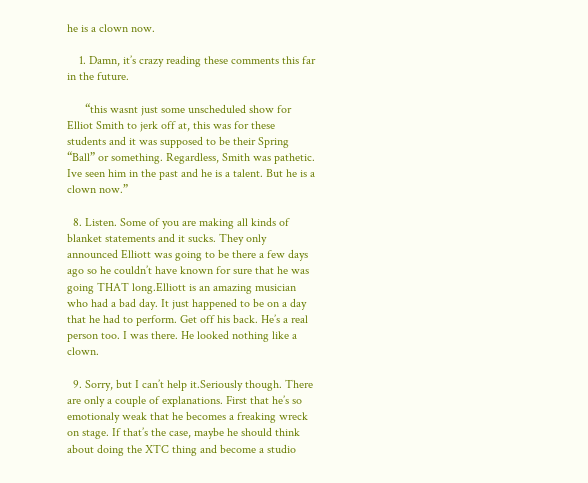he is a clown now.

    1. Damn, it’s crazy reading these comments this far in the future.

      “this wasnt just some unscheduled show for Elliot Smith to jerk off at, this was for these students and it was supposed to be their Spring “Ball” or something. Regardless, Smith was pathetic. Ive seen him in the past and he is a talent. But he is a clown now.”

  8. Listen. Some of you are making all kinds of blanket statements and it sucks. They only announced Elliott was going to be there a few days ago so he couldn’t have known for sure that he was going THAT long.Elliott is an amazing musician who had a bad day. It just happened to be on a day that he had to perform. Get off his back. He’s a real person too. I was there. He looked nothing like a clown.

  9. Sorry, but I can’t help it.Seriously though. There are only a couple of explanations. First that he’s so emotionaly weak that he becomes a freaking wreck on stage. If that’s the case, maybe he should think about doing the XTC thing and become a studio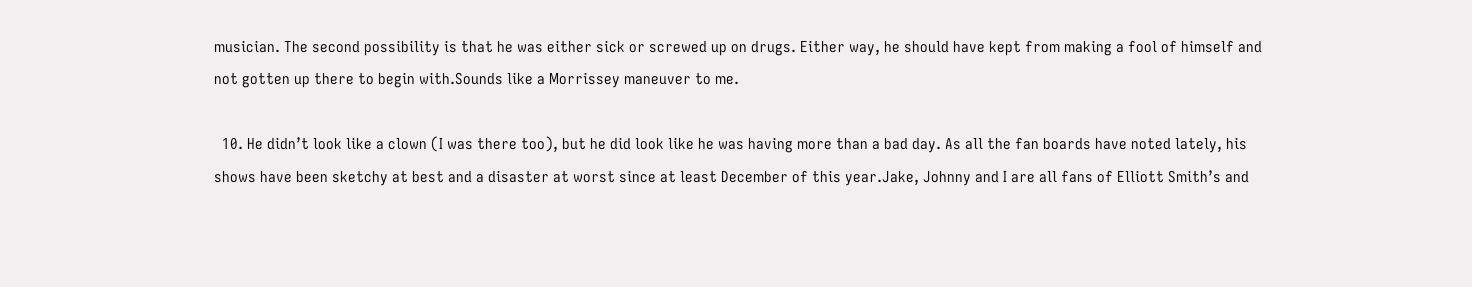musician. The second possibility is that he was either sick or screwed up on drugs. Either way, he should have kept from making a fool of himself and not gotten up there to begin with.Sounds like a Morrissey maneuver to me.

  10. He didn’t look like a clown (I was there too), but he did look like he was having more than a bad day. As all the fan boards have noted lately, his shows have been sketchy at best and a disaster at worst since at least December of this year.Jake, Johnny and I are all fans of Elliott Smith’s and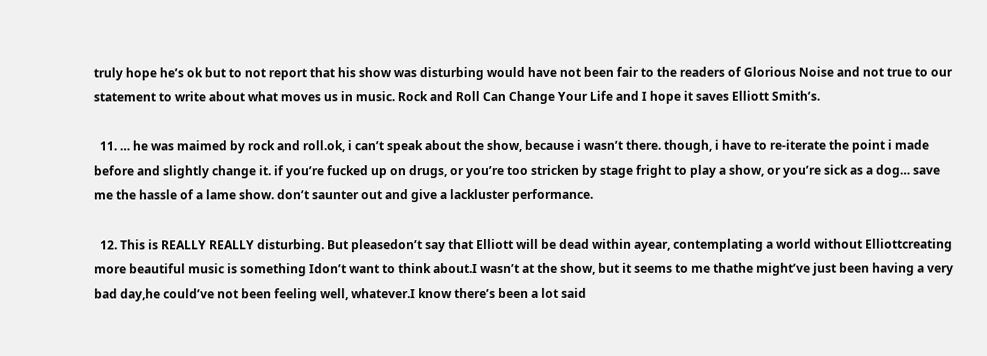truly hope he’s ok but to not report that his show was disturbing would have not been fair to the readers of Glorious Noise and not true to our statement to write about what moves us in music. Rock and Roll Can Change Your Life and I hope it saves Elliott Smith’s.

  11. … he was maimed by rock and roll.ok, i can’t speak about the show, because i wasn’t there. though, i have to re-iterate the point i made before and slightly change it. if you’re fucked up on drugs, or you’re too stricken by stage fright to play a show, or you’re sick as a dog… save me the hassle of a lame show. don’t saunter out and give a lackluster performance.

  12. This is REALLY REALLY disturbing. But pleasedon’t say that Elliott will be dead within ayear, contemplating a world without Elliottcreating more beautiful music is something Idon’t want to think about.I wasn’t at the show, but it seems to me thathe might’ve just been having a very bad day,he could’ve not been feeling well, whatever.I know there’s been a lot said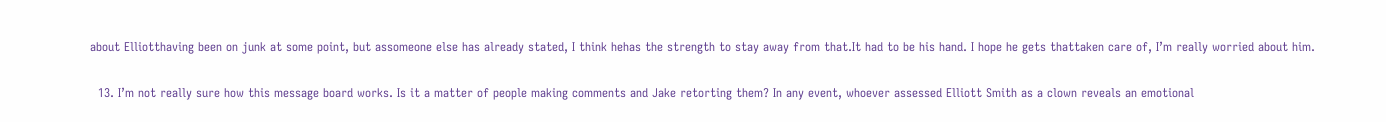about Elliotthaving been on junk at some point, but assomeone else has already stated, I think hehas the strength to stay away from that.It had to be his hand. I hope he gets thattaken care of, I’m really worried about him.

  13. I’m not really sure how this message board works. Is it a matter of people making comments and Jake retorting them? In any event, whoever assessed Elliott Smith as a clown reveals an emotional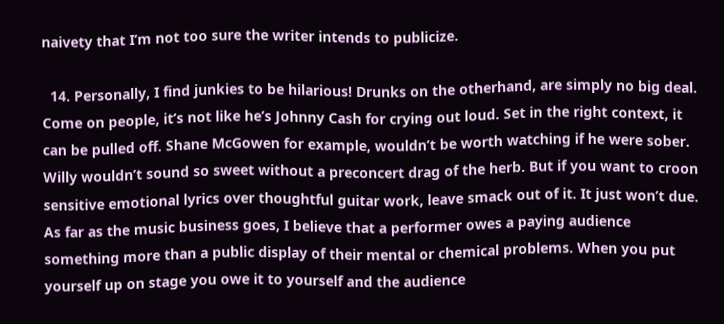naivety that I’m not too sure the writer intends to publicize.

  14. Personally, I find junkies to be hilarious! Drunks on the otherhand, are simply no big deal. Come on people, it’s not like he’s Johnny Cash for crying out loud. Set in the right context, it can be pulled off. Shane McGowen for example, wouldn’t be worth watching if he were sober. Willy wouldn’t sound so sweet without a preconcert drag of the herb. But if you want to croon sensitive emotional lyrics over thoughtful guitar work, leave smack out of it. It just won’t due. As far as the music business goes, I believe that a performer owes a paying audience something more than a public display of their mental or chemical problems. When you put yourself up on stage you owe it to yourself and the audience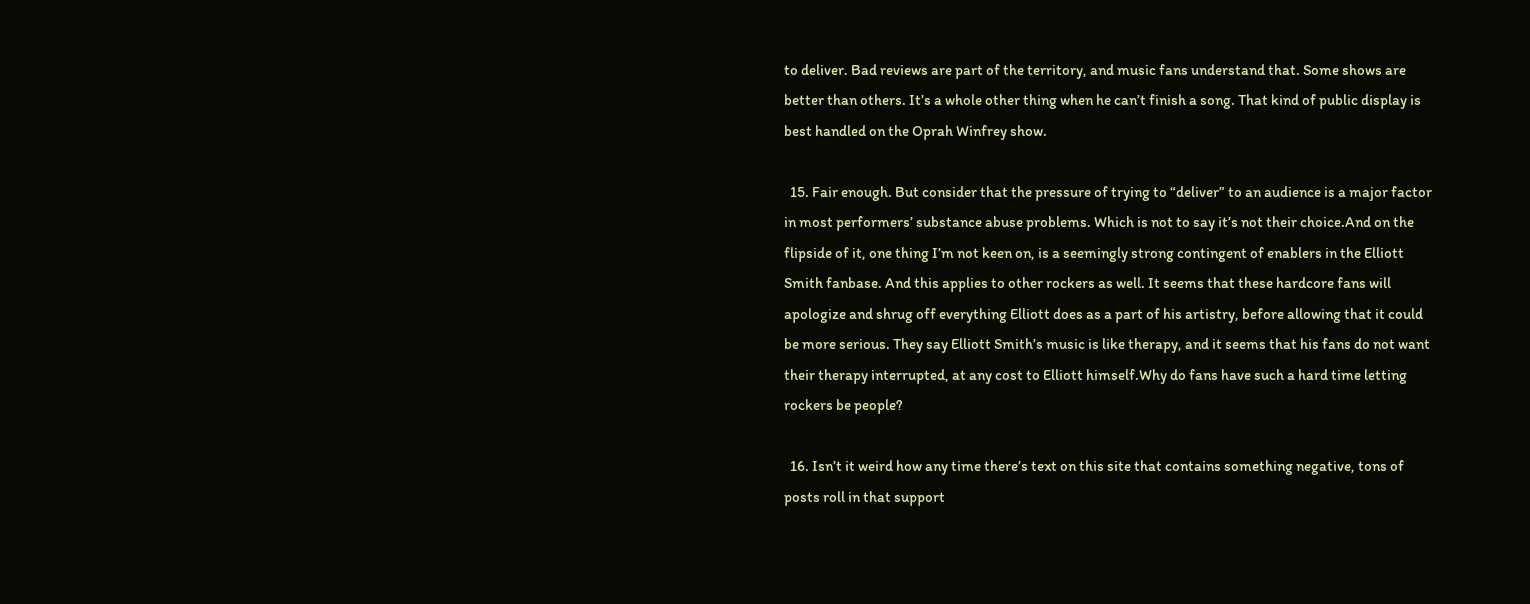to deliver. Bad reviews are part of the territory, and music fans understand that. Some shows are better than others. It’s a whole other thing when he can’t finish a song. That kind of public display is best handled on the Oprah Winfrey show.

  15. Fair enough. But consider that the pressure of trying to “deliver” to an audience is a major factor in most performers’ substance abuse problems. Which is not to say it’s not their choice.And on the flipside of it, one thing I’m not keen on, is a seemingly strong contingent of enablers in the Elliott Smith fanbase. And this applies to other rockers as well. It seems that these hardcore fans will apologize and shrug off everything Elliott does as a part of his artistry, before allowing that it could be more serious. They say Elliott Smith’s music is like therapy, and it seems that his fans do not want their therapy interrupted, at any cost to Elliott himself.Why do fans have such a hard time letting rockers be people?

  16. Isn’t it weird how any time there’s text on this site that contains something negative, tons of posts roll in that support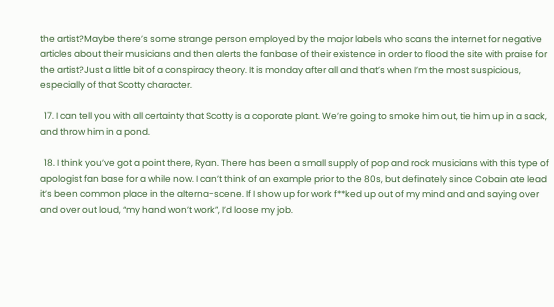the artist?Maybe there’s some strange person employed by the major labels who scans the internet for negative articles about their musicians and then alerts the fanbase of their existence in order to flood the site with praise for the artist?Just a little bit of a conspiracy theory. It is monday after all and that’s when I’m the most suspicious, especially of that Scotty character.

  17. I can tell you with all certainty that Scotty is a coporate plant. We’re going to smoke him out, tie him up in a sack, and throw him in a pond.

  18. I think you’ve got a point there, Ryan. There has been a small supply of pop and rock musicians with this type of apologist fan base for a while now. I can’t think of an example prior to the 80s, but definately since Cobain ate lead it’s been common place in the alterna-scene. If I show up for work f**ked up out of my mind and and saying over and over out loud, “my hand won’t work”, I’d loose my job.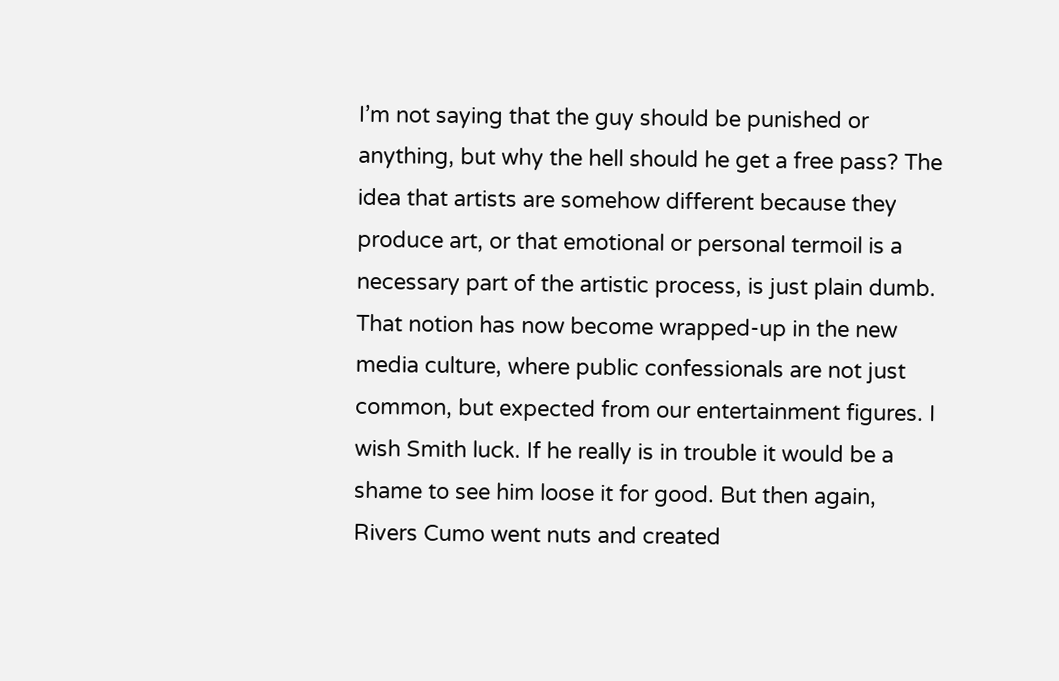I’m not saying that the guy should be punished or anything, but why the hell should he get a free pass? The idea that artists are somehow different because they produce art, or that emotional or personal termoil is a necessary part of the artistic process, is just plain dumb. That notion has now become wrapped-up in the new media culture, where public confessionals are not just common, but expected from our entertainment figures. I wish Smith luck. If he really is in trouble it would be a shame to see him loose it for good. But then again, Rivers Cumo went nuts and created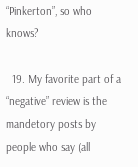“Pinkerton”, so who knows?

  19. My favorite part of a “negative” review is the mandetory posts by people who say (all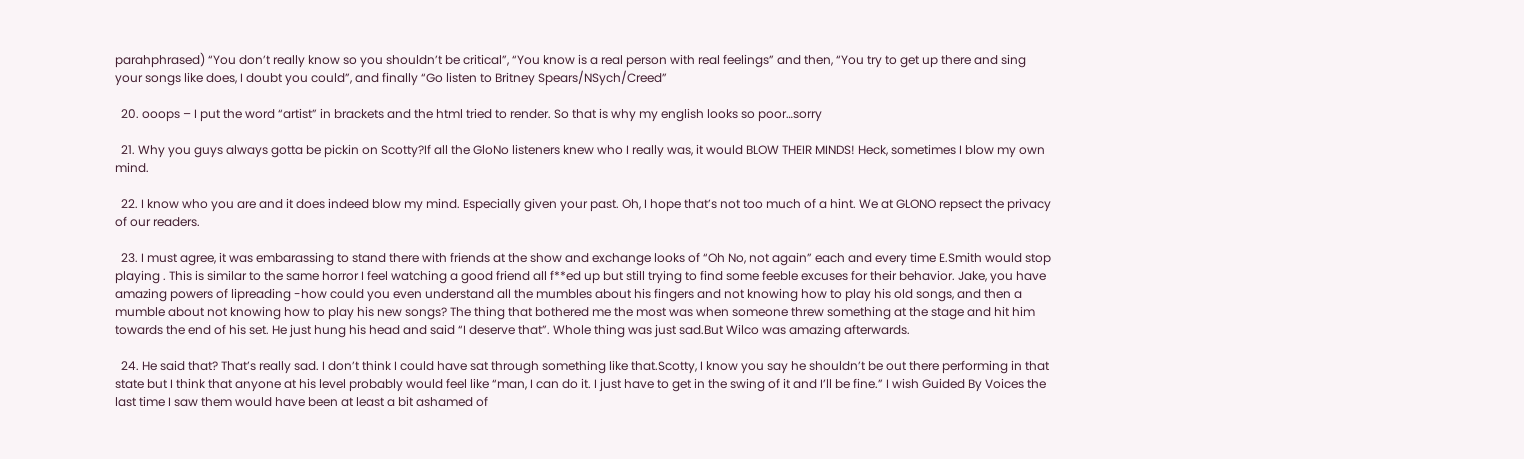parahphrased) “You don’t really know so you shouldn’t be critical”, “You know is a real person with real feelings” and then, “You try to get up there and sing your songs like does, I doubt you could”, and finally “Go listen to Britney Spears/NSych/Creed”

  20. ooops – I put the word “artist” in brackets and the html tried to render. So that is why my english looks so poor…sorry

  21. Why you guys always gotta be pickin on Scotty?If all the GloNo listeners knew who I really was, it would BLOW THEIR MINDS! Heck, sometimes I blow my own mind.

  22. I know who you are and it does indeed blow my mind. Especially given your past. Oh, I hope that’s not too much of a hint. We at GLONO repsect the privacy of our readers.

  23. I must agree, it was embarassing to stand there with friends at the show and exchange looks of “Oh No, not again” each and every time E.Smith would stop playing . This is similar to the same horror I feel watching a good friend all f**ed up but still trying to find some feeble excuses for their behavior. Jake, you have amazing powers of lipreading -how could you even understand all the mumbles about his fingers and not knowing how to play his old songs, and then a mumble about not knowing how to play his new songs? The thing that bothered me the most was when someone threw something at the stage and hit him towards the end of his set. He just hung his head and said “I deserve that”. Whole thing was just sad.But Wilco was amazing afterwards.

  24. He said that? That’s really sad. I don’t think I could have sat through something like that.Scotty, I know you say he shouldn’t be out there performing in that state but I think that anyone at his level probably would feel like “man, I can do it. I just have to get in the swing of it and I’ll be fine.” I wish Guided By Voices the last time I saw them would have been at least a bit ashamed of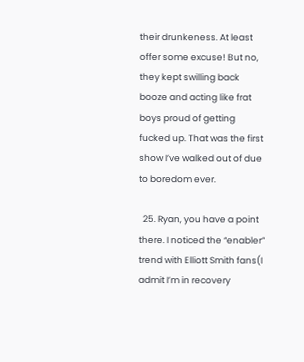their drunkeness. At least offer some excuse! But no, they kept swilling back booze and acting like frat boys proud of getting fucked up. That was the first show I’ve walked out of due to boredom ever.

  25. Ryan, you have a point there. I noticed the “enabler” trend with Elliott Smith fans(I admit I’m in recovery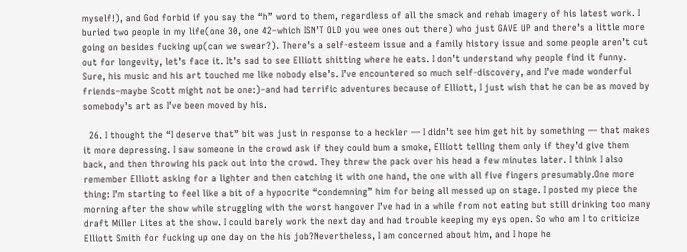myself!), and God forbid if you say the “h” word to them, regardless of all the smack and rehab imagery of his latest work. I buried two people in my life(one 30, one 42–which ISN’T OLD you wee ones out there) who just GAVE UP and there’s a little more going on besides fucking up(can we swear?). There’s a self-esteem issue and a family history issue and some people aren’t cut out for longevity, let’s face it. It’s sad to see Elliott shitting where he eats. I don’t understand why people find it funny. Sure, his music and his art touched me like nobody else’s. I’ve encountered so much self-discovery, and I’ve made wonderful friends–maybe Scott might not be one:)–and had terrific adventures because of Elliott, I just wish that he can be as moved by somebody’s art as I’ve been moved by his.

  26. I thought the “I deserve that” bit was just in response to a heckler — I didn’t see him get hit by something — that makes it more depressing. I saw someone in the crowd ask if they could bum a smoke, Elliott telling them only if they’d give them back, and then throwing his pack out into the crowd. They threw the pack over his head a few minutes later. I think I also remember Elliott asking for a lighter and then catching it with one hand, the one with all five fingers presumably.One more thing: I’m starting to feel like a bit of a hypocrite “condemning” him for being all messed up on stage. I posted my piece the morning after the show while struggling with the worst hangover I’ve had in a while from not eating but still drinking too many draft Miller Lites at the show. I could barely work the next day and had trouble keeping my eys open. So who am I to criticize Elliott Smith for fucking up one day on the his job?Nevertheless, I am concerned about him, and I hope he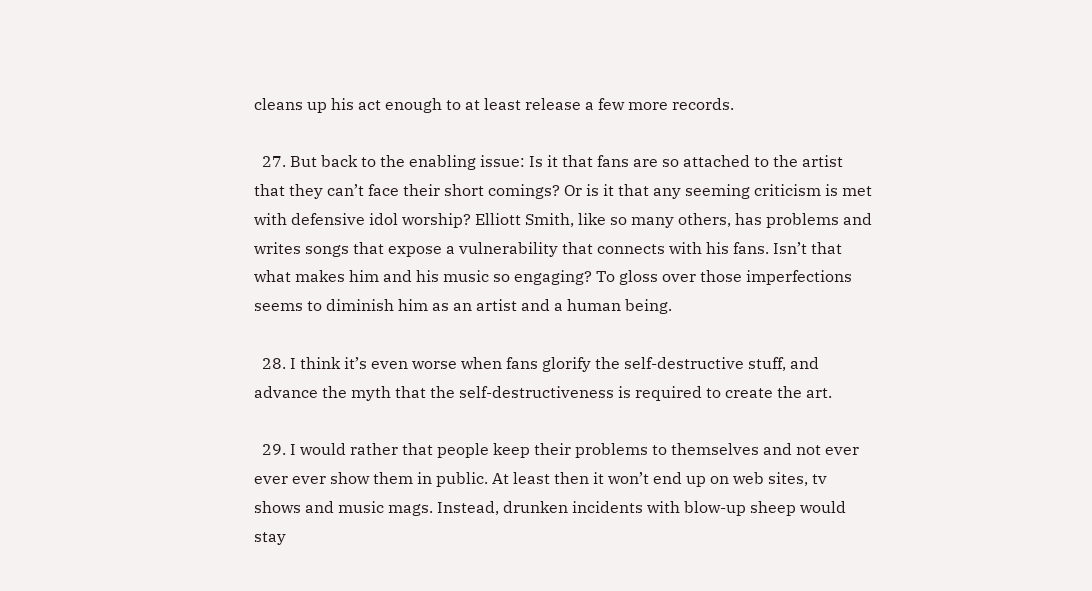cleans up his act enough to at least release a few more records.

  27. But back to the enabling issue: Is it that fans are so attached to the artist that they can’t face their short comings? Or is it that any seeming criticism is met with defensive idol worship? Elliott Smith, like so many others, has problems and writes songs that expose a vulnerability that connects with his fans. Isn’t that what makes him and his music so engaging? To gloss over those imperfections seems to diminish him as an artist and a human being.

  28. I think it’s even worse when fans glorify the self-destructive stuff, and advance the myth that the self-destructiveness is required to create the art.

  29. I would rather that people keep their problems to themselves and not ever ever ever show them in public. At least then it won’t end up on web sites, tv shows and music mags. Instead, drunken incidents with blow-up sheep would stay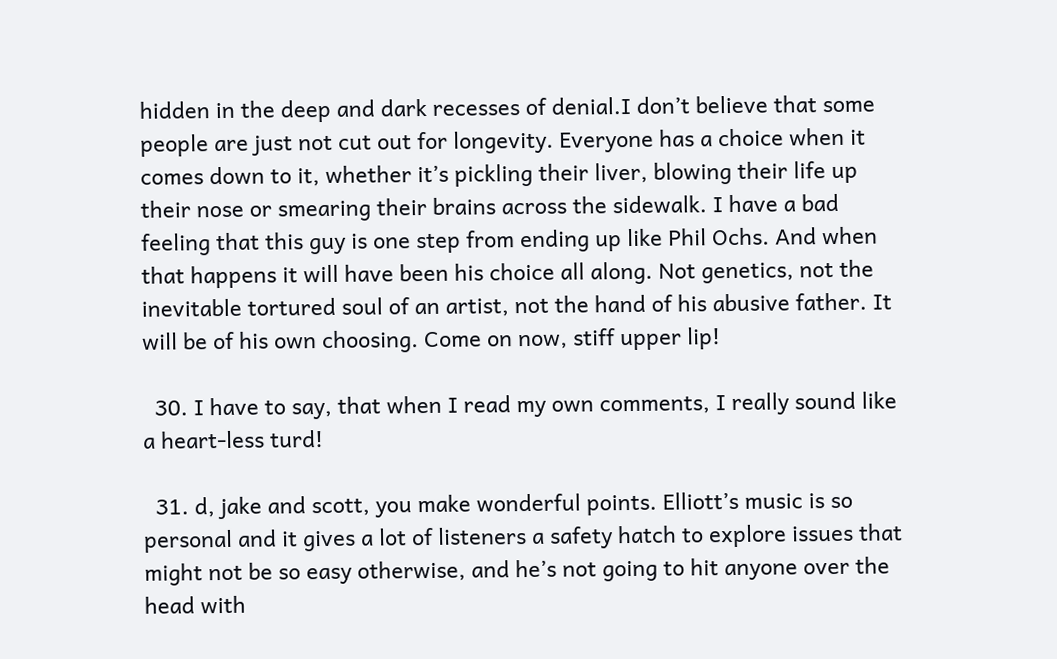hidden in the deep and dark recesses of denial.I don’t believe that some people are just not cut out for longevity. Everyone has a choice when it comes down to it, whether it’s pickling their liver, blowing their life up their nose or smearing their brains across the sidewalk. I have a bad feeling that this guy is one step from ending up like Phil Ochs. And when that happens it will have been his choice all along. Not genetics, not the inevitable tortured soul of an artist, not the hand of his abusive father. It will be of his own choosing. Come on now, stiff upper lip!

  30. I have to say, that when I read my own comments, I really sound like a heart-less turd!

  31. d, jake and scott, you make wonderful points. Elliott’s music is so personal and it gives a lot of listeners a safety hatch to explore issues that might not be so easy otherwise, and he’s not going to hit anyone over the head with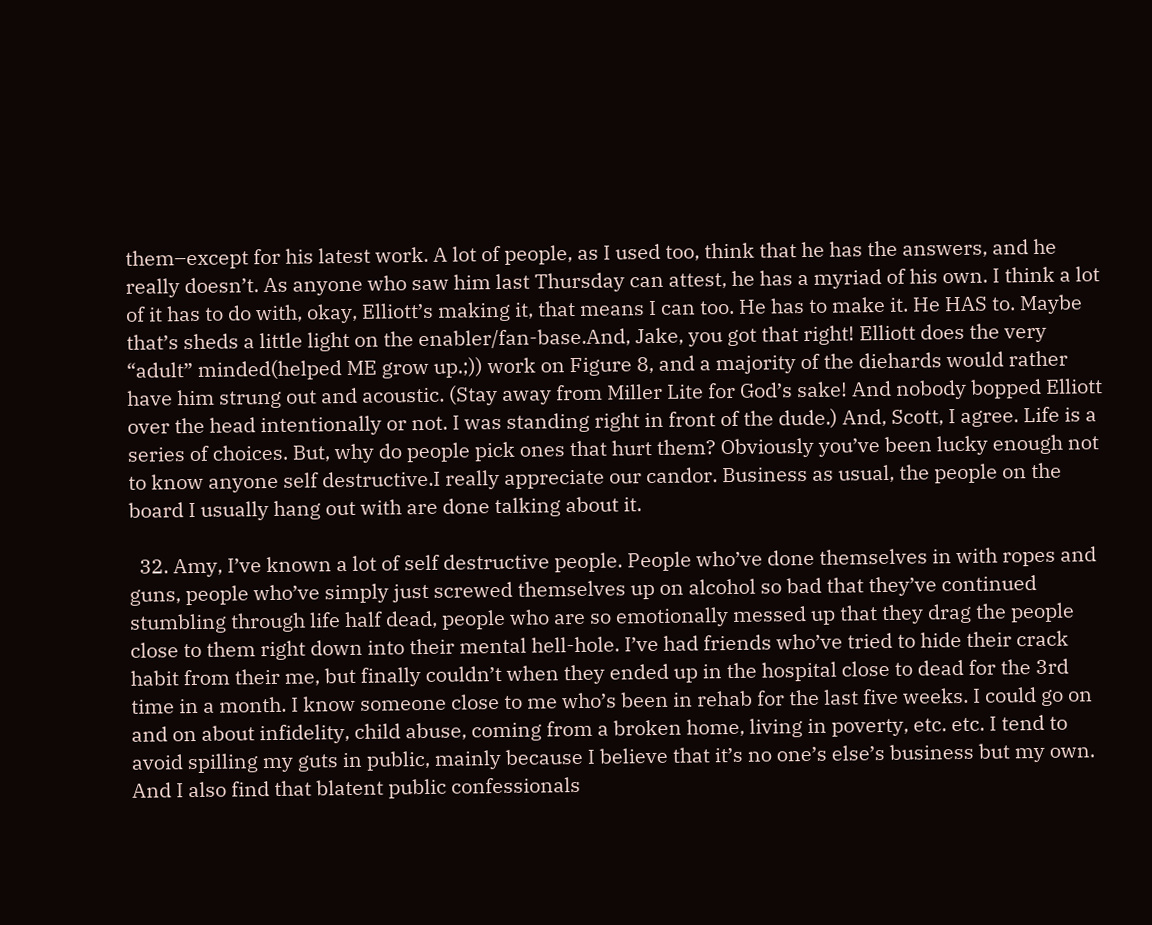them–except for his latest work. A lot of people, as I used too, think that he has the answers, and he really doesn’t. As anyone who saw him last Thursday can attest, he has a myriad of his own. I think a lot of it has to do with, okay, Elliott’s making it, that means I can too. He has to make it. He HAS to. Maybe that’s sheds a little light on the enabler/fan-base.And, Jake, you got that right! Elliott does the very “adult” minded(helped ME grow up.;)) work on Figure 8, and a majority of the diehards would rather have him strung out and acoustic. (Stay away from Miller Lite for God’s sake! And nobody bopped Elliott over the head intentionally or not. I was standing right in front of the dude.) And, Scott, I agree. Life is a series of choices. But, why do people pick ones that hurt them? Obviously you’ve been lucky enough not to know anyone self destructive.I really appreciate our candor. Business as usual, the people on the board I usually hang out with are done talking about it.

  32. Amy, I’ve known a lot of self destructive people. People who’ve done themselves in with ropes and guns, people who’ve simply just screwed themselves up on alcohol so bad that they’ve continued stumbling through life half dead, people who are so emotionally messed up that they drag the people close to them right down into their mental hell-hole. I’ve had friends who’ve tried to hide their crack habit from their me, but finally couldn’t when they ended up in the hospital close to dead for the 3rd time in a month. I know someone close to me who’s been in rehab for the last five weeks. I could go on and on about infidelity, child abuse, coming from a broken home, living in poverty, etc. etc. I tend to avoid spilling my guts in public, mainly because I believe that it’s no one’s else’s business but my own. And I also find that blatent public confessionals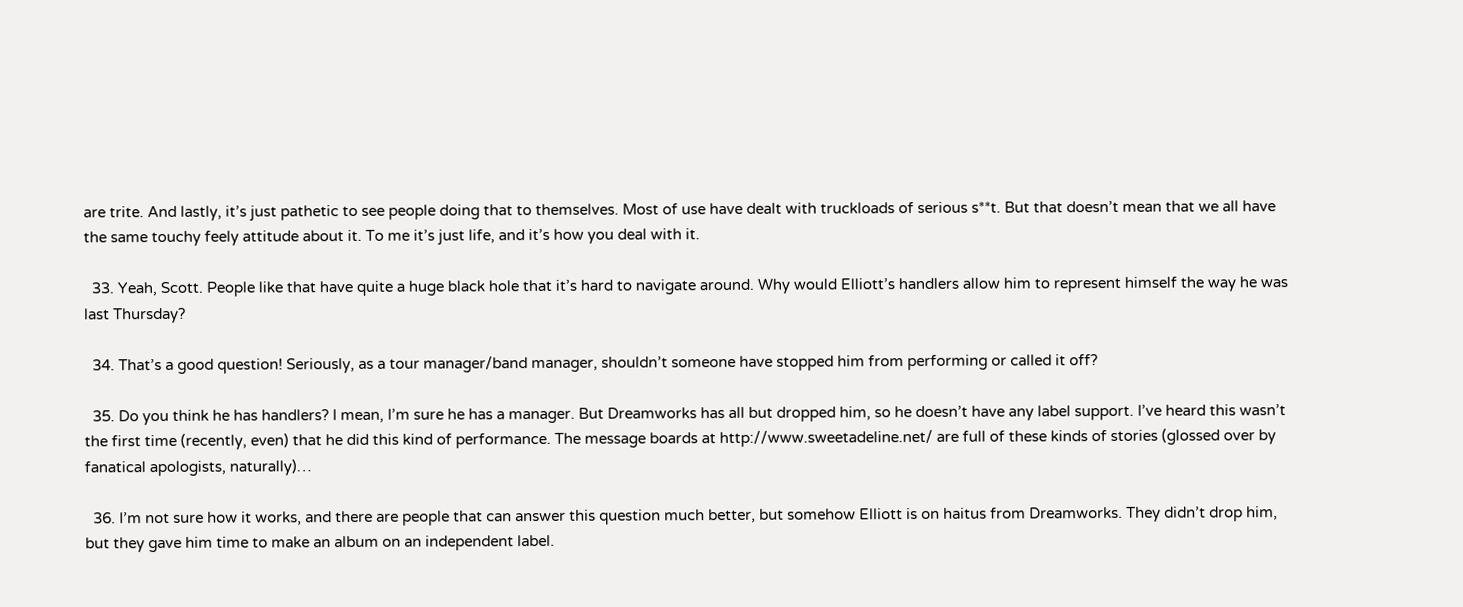are trite. And lastly, it’s just pathetic to see people doing that to themselves. Most of use have dealt with truckloads of serious s**t. But that doesn’t mean that we all have the same touchy feely attitude about it. To me it’s just life, and it’s how you deal with it.

  33. Yeah, Scott. People like that have quite a huge black hole that it’s hard to navigate around. Why would Elliott’s handlers allow him to represent himself the way he was last Thursday?

  34. That’s a good question! Seriously, as a tour manager/band manager, shouldn’t someone have stopped him from performing or called it off?

  35. Do you think he has handlers? I mean, I’m sure he has a manager. But Dreamworks has all but dropped him, so he doesn’t have any label support. I’ve heard this wasn’t the first time (recently, even) that he did this kind of performance. The message boards at http://www.sweetadeline.net/ are full of these kinds of stories (glossed over by fanatical apologists, naturally)…

  36. I’m not sure how it works, and there are people that can answer this question much better, but somehow Elliott is on haitus from Dreamworks. They didn’t drop him, but they gave him time to make an album on an independent label.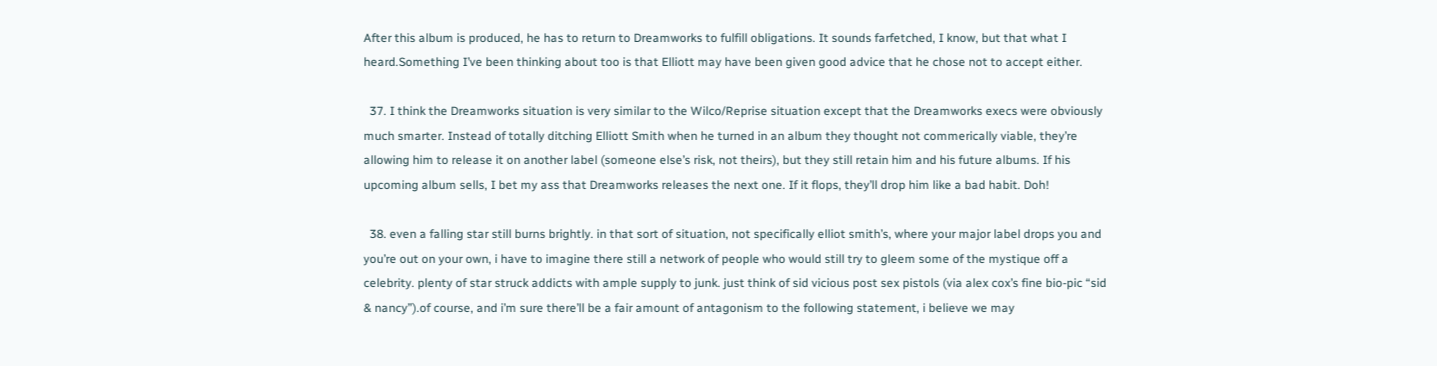After this album is produced, he has to return to Dreamworks to fulfill obligations. It sounds farfetched, I know, but that what I heard.Something I’ve been thinking about too is that Elliott may have been given good advice that he chose not to accept either.

  37. I think the Dreamworks situation is very similar to the Wilco/Reprise situation except that the Dreamworks execs were obviously much smarter. Instead of totally ditching Elliott Smith when he turned in an album they thought not commerically viable, they’re allowing him to release it on another label (someone else’s risk, not theirs), but they still retain him and his future albums. If his upcoming album sells, I bet my ass that Dreamworks releases the next one. If it flops, they’ll drop him like a bad habit. Doh!

  38. even a falling star still burns brightly. in that sort of situation, not specifically elliot smith’s, where your major label drops you and you’re out on your own, i have to imagine there still a network of people who would still try to gleem some of the mystique off a celebrity. plenty of star struck addicts with ample supply to junk. just think of sid vicious post sex pistols (via alex cox’s fine bio-pic “sid & nancy”).of course, and i’m sure there’ll be a fair amount of antagonism to the following statement, i believe we may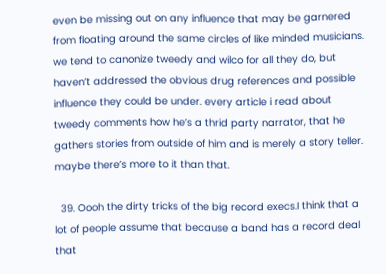even be missing out on any influence that may be garnered from floating around the same circles of like minded musicians. we tend to canonize tweedy and wilco for all they do, but haven’t addressed the obvious drug references and possible influence they could be under. every article i read about tweedy comments how he’s a thrid party narrator, that he gathers stories from outside of him and is merely a story teller. maybe there’s more to it than that.

  39. Oooh the dirty tricks of the big record execs.I think that a lot of people assume that because a band has a record deal that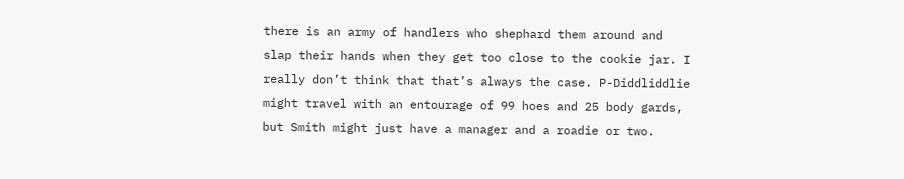there is an army of handlers who shephard them around and slap their hands when they get too close to the cookie jar. I really don’t think that that’s always the case. P-Diddliddlie might travel with an entourage of 99 hoes and 25 body gards, but Smith might just have a manager and a roadie or two.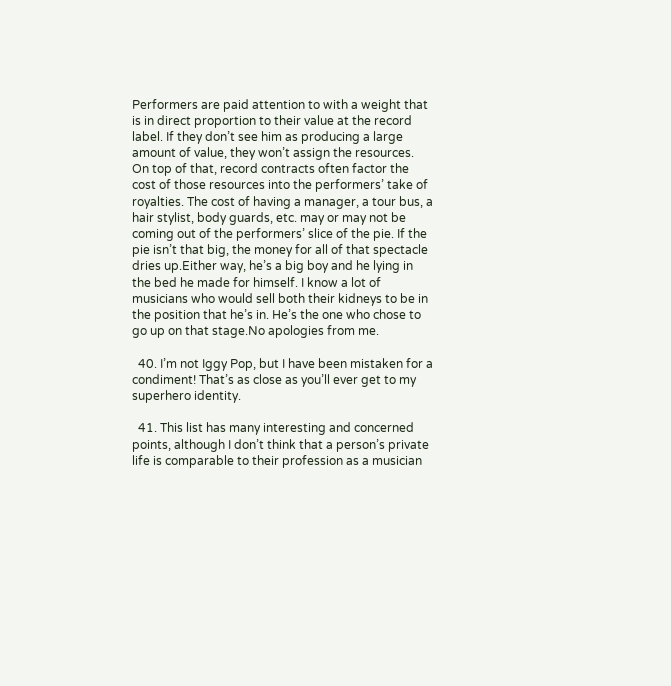Performers are paid attention to with a weight that is in direct proportion to their value at the record label. If they don’t see him as producing a large amount of value, they won’t assign the resources. On top of that, record contracts often factor the cost of those resources into the performers’ take of royalties. The cost of having a manager, a tour bus, a hair stylist, body guards, etc. may or may not be coming out of the performers’ slice of the pie. If the pie isn’t that big, the money for all of that spectacle dries up.Either way, he’s a big boy and he lying in the bed he made for himself. I know a lot of musicians who would sell both their kidneys to be in the position that he’s in. He’s the one who chose to go up on that stage.No apologies from me.

  40. I’m not Iggy Pop, but I have been mistaken for a condiment! That’s as close as you’ll ever get to my superhero identity.

  41. This list has many interesting and concerned points, although I don’t think that a person’s private life is comparable to their profession as a musician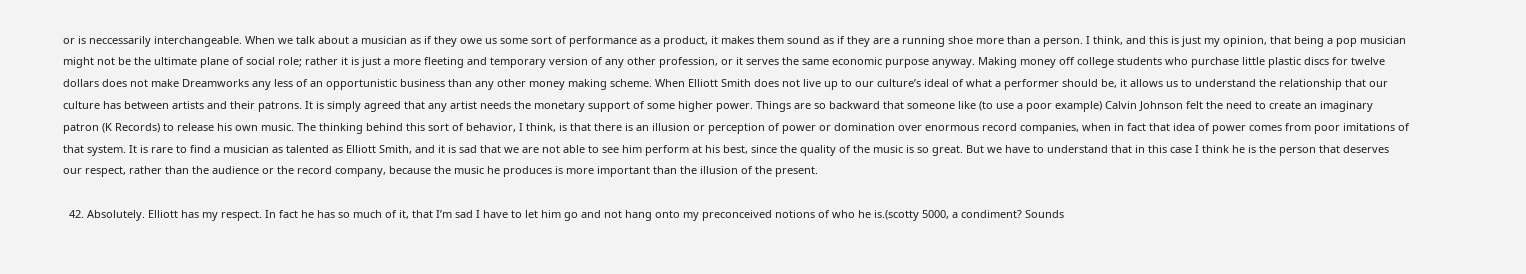or is neccessarily interchangeable. When we talk about a musician as if they owe us some sort of performance as a product, it makes them sound as if they are a running shoe more than a person. I think, and this is just my opinion, that being a pop musician might not be the ultimate plane of social role; rather it is just a more fleeting and temporary version of any other profession, or it serves the same economic purpose anyway. Making money off college students who purchase little plastic discs for twelve dollars does not make Dreamworks any less of an opportunistic business than any other money making scheme. When Elliott Smith does not live up to our culture’s ideal of what a performer should be, it allows us to understand the relationship that our culture has between artists and their patrons. It is simply agreed that any artist needs the monetary support of some higher power. Things are so backward that someone like (to use a poor example) Calvin Johnson felt the need to create an imaginary patron (K Records) to release his own music. The thinking behind this sort of behavior, I think, is that there is an illusion or perception of power or domination over enormous record companies, when in fact that idea of power comes from poor imitations of that system. It is rare to find a musician as talented as Elliott Smith, and it is sad that we are not able to see him perform at his best, since the quality of the music is so great. But we have to understand that in this case I think he is the person that deserves our respect, rather than the audience or the record company, because the music he produces is more important than the illusion of the present.

  42. Absolutely. Elliott has my respect. In fact he has so much of it, that I’m sad I have to let him go and not hang onto my preconceived notions of who he is.(scotty 5000, a condiment? Sounds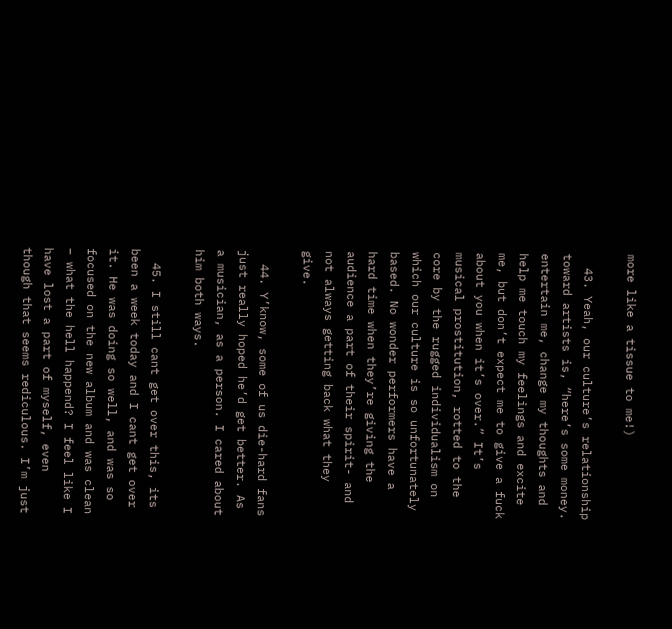more like a tissue to me!)

  43. Yeah, our culture’s relationship toward artists is, “here’s some money. entertain me, change my thoughts and help me touch my feelings and excite me, but don’t expect me to give a fuck about you when it’s over.” It’s musical prostitution, rotted to the core by the rugged individualism on which our culture is so unfortunately based. No wonder performers have a hard time when they’re giving the audience a part of their spirit- and not always getting back what they give.

  44. Y’know, some of us die-hard fans just really hoped he’d get better. As a musician, as a person. I cared about him both ways.

  45. I still cant get over this, its been a week today and I cant get over it. He was doing so well, and was so focused on the new album and was clean – what the hell happend? I feel like I have lost a part of myself, even though that seems rediculous. I’m just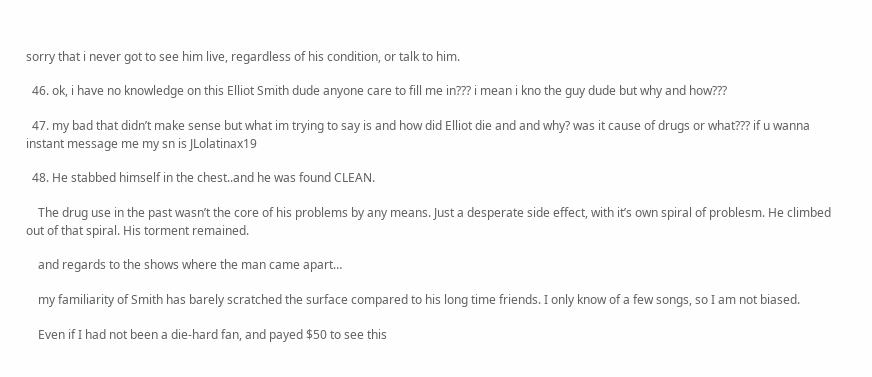sorry that i never got to see him live, regardless of his condition, or talk to him.

  46. ok, i have no knowledge on this Elliot Smith dude anyone care to fill me in??? i mean i kno the guy dude but why and how???

  47. my bad that didn’t make sense but what im trying to say is and how did Elliot die and and why? was it cause of drugs or what??? if u wanna instant message me my sn is JLolatinax19

  48. He stabbed himself in the chest..and he was found CLEAN.

    The drug use in the past wasn’t the core of his problems by any means. Just a desperate side effect, with it’s own spiral of problesm. He climbed out of that spiral. His torment remained.

    and regards to the shows where the man came apart…

    my familiarity of Smith has barely scratched the surface compared to his long time friends. I only know of a few songs, so I am not biased.

    Even if I had not been a die-hard fan, and payed $50 to see this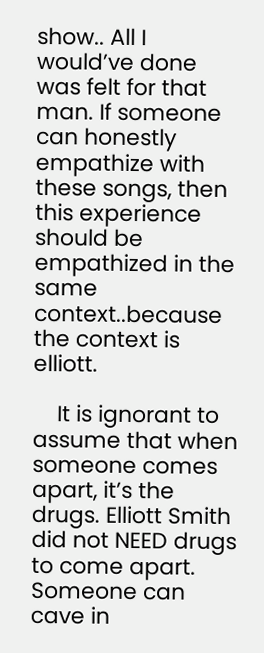show.. All I would’ve done was felt for that man. If someone can honestly empathize with these songs, then this experience should be empathized in the same context..because the context is elliott.

    It is ignorant to assume that when someone comes apart, it’s the drugs. Elliott Smith did not NEED drugs to come apart. Someone can cave in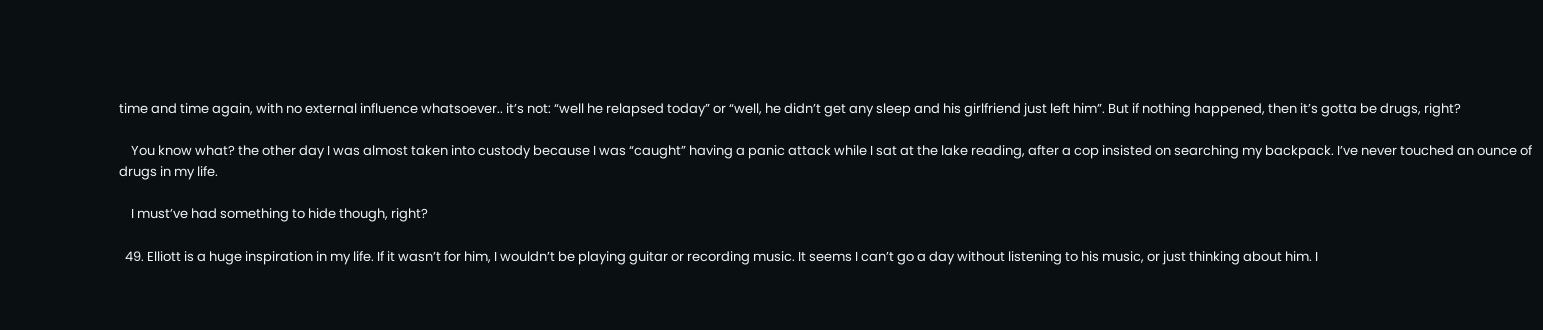time and time again, with no external influence whatsoever.. it’s not: “well he relapsed today” or “well, he didn’t get any sleep and his girlfriend just left him”. But if nothing happened, then it’s gotta be drugs, right?

    You know what? the other day I was almost taken into custody because I was “caught” having a panic attack while I sat at the lake reading, after a cop insisted on searching my backpack. I’ve never touched an ounce of drugs in my life.

    I must’ve had something to hide though, right?

  49. Elliott is a huge inspiration in my life. If it wasn’t for him, I wouldn’t be playing guitar or recording music. It seems I can’t go a day without listening to his music, or just thinking about him. I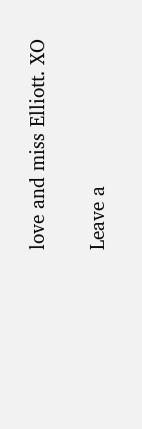love and miss Elliott. XO

Leave a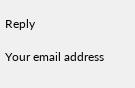Reply

Your email address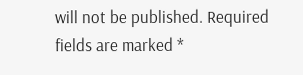will not be published. Required fields are marked *